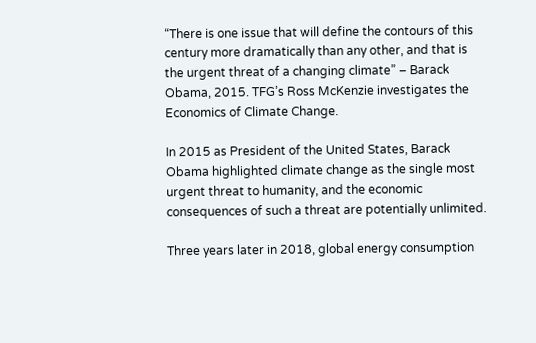“There is one issue that will define the contours of this century more dramatically than any other, and that is the urgent threat of a changing climate” – Barack Obama, 2015. TFG’s Ross McKenzie investigates the Economics of Climate Change.

In 2015 as President of the United States, Barack Obama highlighted climate change as the single most urgent threat to humanity, and the economic consequences of such a threat are potentially unlimited.

Three years later in 2018, global energy consumption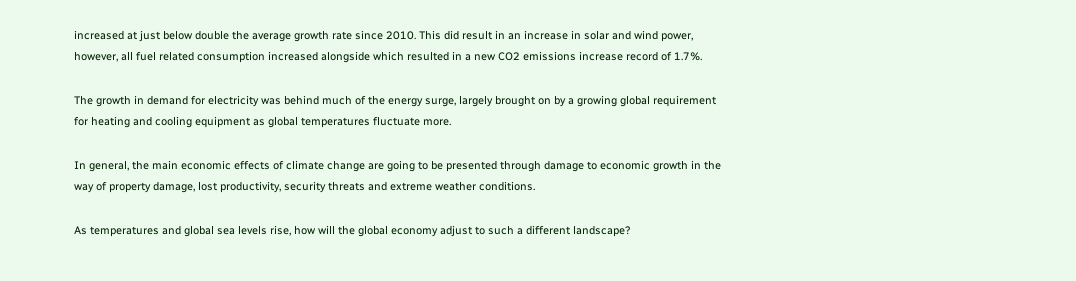increased at just below double the average growth rate since 2010. This did result in an increase in solar and wind power, however, all fuel related consumption increased alongside which resulted in a new CO2 emissions increase record of 1.7%.

The growth in demand for electricity was behind much of the energy surge, largely brought on by a growing global requirement for heating and cooling equipment as global temperatures fluctuate more.

In general, the main economic effects of climate change are going to be presented through damage to economic growth in the way of property damage, lost productivity, security threats and extreme weather conditions.

As temperatures and global sea levels rise, how will the global economy adjust to such a different landscape?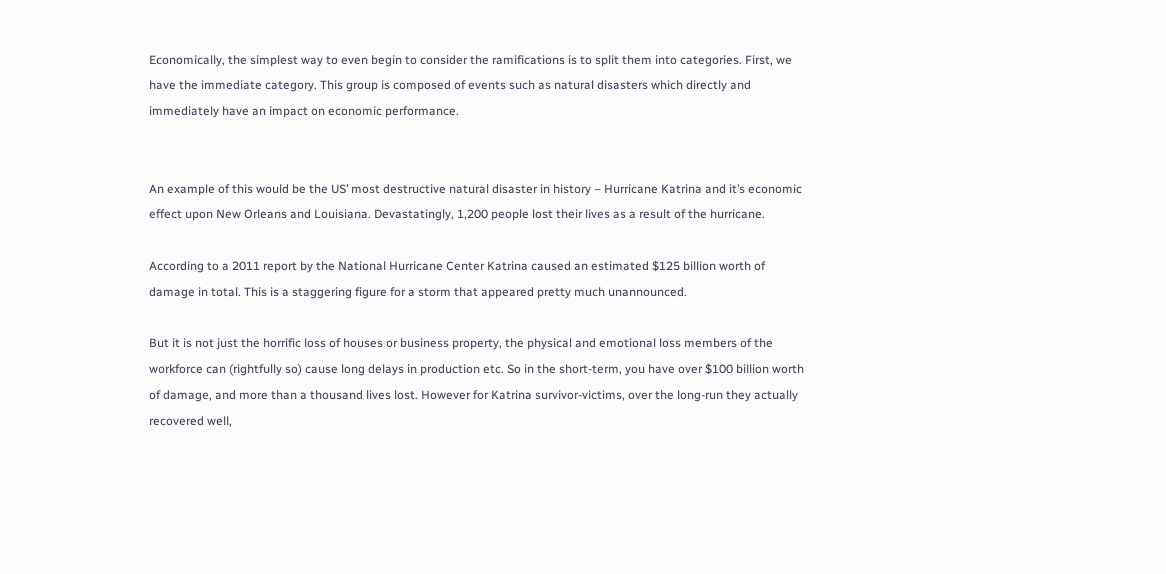Economically, the simplest way to even begin to consider the ramifications is to split them into categories. First, we have the immediate category. This group is composed of events such as natural disasters which directly and immediately have an impact on economic performance.


An example of this would be the US’ most destructive natural disaster in history – Hurricane Katrina and it’s economic effect upon New Orleans and Louisiana. Devastatingly, 1,200 people lost their lives as a result of the hurricane.

According to a 2011 report by the National Hurricane Center Katrina caused an estimated $125 billion worth of damage in total. This is a staggering figure for a storm that appeared pretty much unannounced.

But it is not just the horrific loss of houses or business property, the physical and emotional loss members of the workforce can (rightfully so) cause long delays in production etc. So in the short-term, you have over $100 billion worth of damage, and more than a thousand lives lost. However for Katrina survivor-victims, over the long-run they actually recovered well,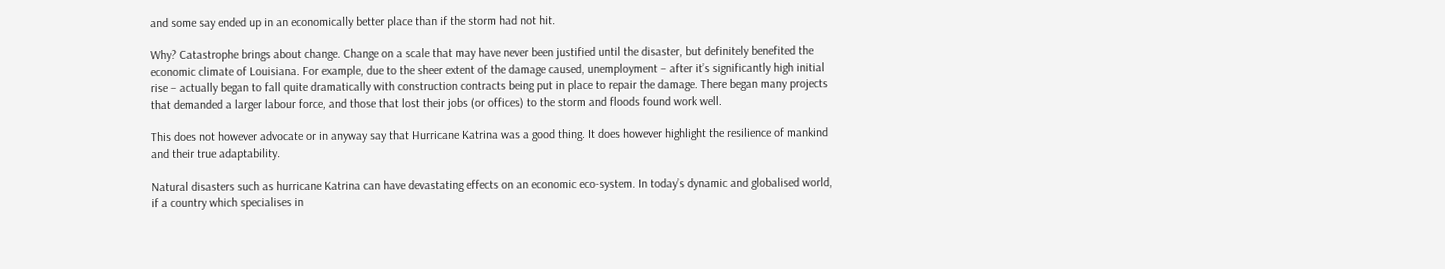and some say ended up in an economically better place than if the storm had not hit.

Why? Catastrophe brings about change. Change on a scale that may have never been justified until the disaster, but definitely benefited the economic climate of Louisiana. For example, due to the sheer extent of the damage caused, unemployment – after it’s significantly high initial rise – actually began to fall quite dramatically with construction contracts being put in place to repair the damage. There began many projects that demanded a larger labour force, and those that lost their jobs (or offices) to the storm and floods found work well.

This does not however advocate or in anyway say that Hurricane Katrina was a good thing. It does however highlight the resilience of mankind and their true adaptability.

Natural disasters such as hurricane Katrina can have devastating effects on an economic eco-system. In today’s dynamic and globalised world, if a country which specialises in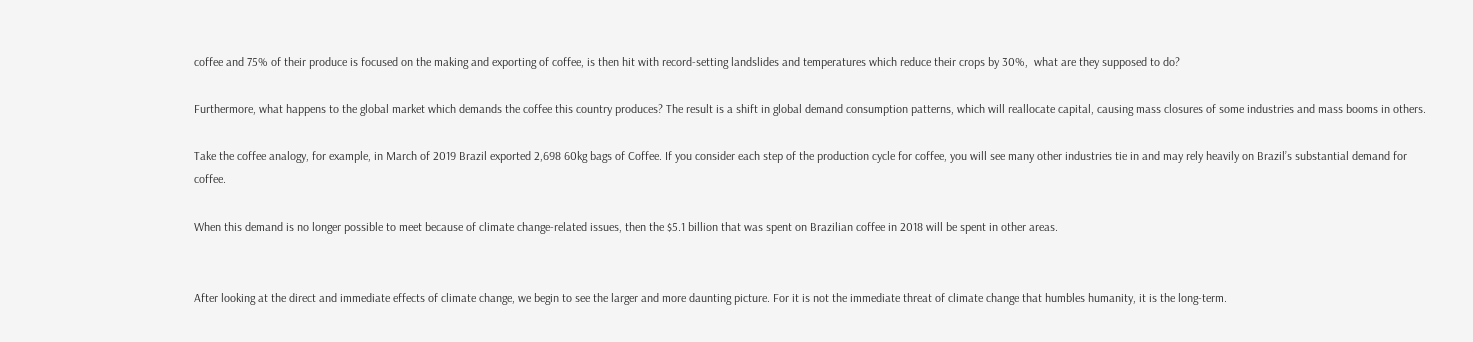coffee and 75% of their produce is focused on the making and exporting of coffee, is then hit with record-setting landslides and temperatures which reduce their crops by 30%,  what are they supposed to do?

Furthermore, what happens to the global market which demands the coffee this country produces? The result is a shift in global demand consumption patterns, which will reallocate capital, causing mass closures of some industries and mass booms in others.

Take the coffee analogy, for example, in March of 2019 Brazil exported 2,698 60kg bags of Coffee. If you consider each step of the production cycle for coffee, you will see many other industries tie in and may rely heavily on Brazil’s substantial demand for coffee.

When this demand is no longer possible to meet because of climate change-related issues, then the $5.1 billion that was spent on Brazilian coffee in 2018 will be spent in other areas.


After looking at the direct and immediate effects of climate change, we begin to see the larger and more daunting picture. For it is not the immediate threat of climate change that humbles humanity, it is the long-term.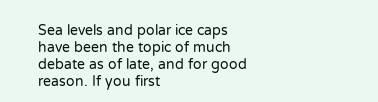Sea levels and polar ice caps have been the topic of much debate as of late, and for good reason. If you first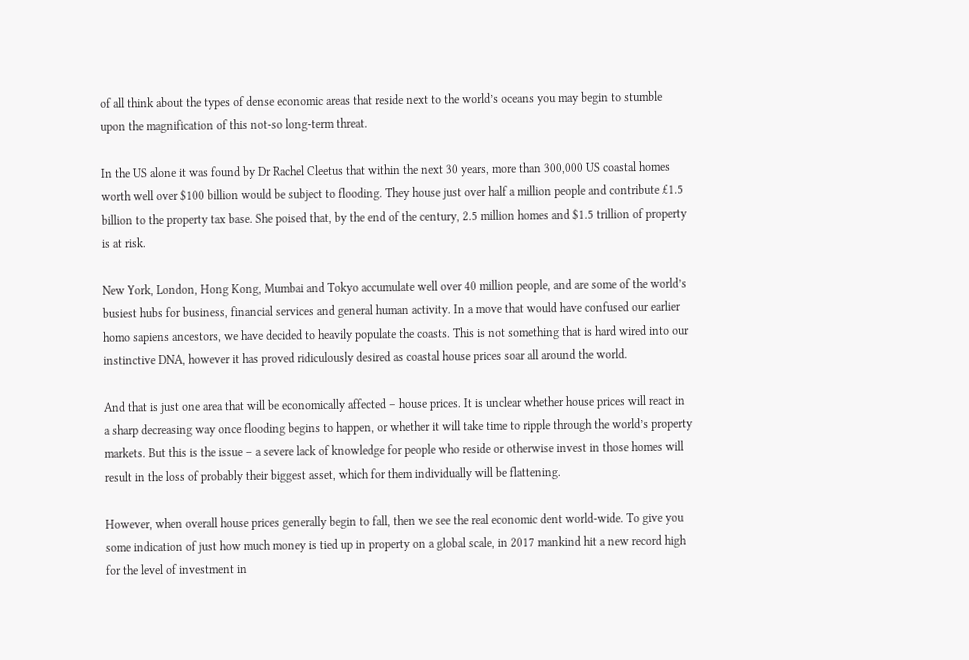of all think about the types of dense economic areas that reside next to the world’s oceans you may begin to stumble upon the magnification of this not-so long-term threat.

In the US alone it was found by Dr Rachel Cleetus that within the next 30 years, more than 300,000 US coastal homes worth well over $100 billion would be subject to flooding. They house just over half a million people and contribute £1.5 billion to the property tax base. She poised that, by the end of the century, 2.5 million homes and $1.5 trillion of property is at risk.

New York, London, Hong Kong, Mumbai and Tokyo accumulate well over 40 million people, and are some of the world’s busiest hubs for business, financial services and general human activity. In a move that would have confused our earlier homo sapiens ancestors, we have decided to heavily populate the coasts. This is not something that is hard wired into our instinctive DNA, however it has proved ridiculously desired as coastal house prices soar all around the world.

And that is just one area that will be economically affected – house prices. It is unclear whether house prices will react in a sharp decreasing way once flooding begins to happen, or whether it will take time to ripple through the world’s property markets. But this is the issue – a severe lack of knowledge for people who reside or otherwise invest in those homes will result in the loss of probably their biggest asset, which for them individually will be flattening.

However, when overall house prices generally begin to fall, then we see the real economic dent world-wide. To give you some indication of just how much money is tied up in property on a global scale, in 2017 mankind hit a new record high for the level of investment in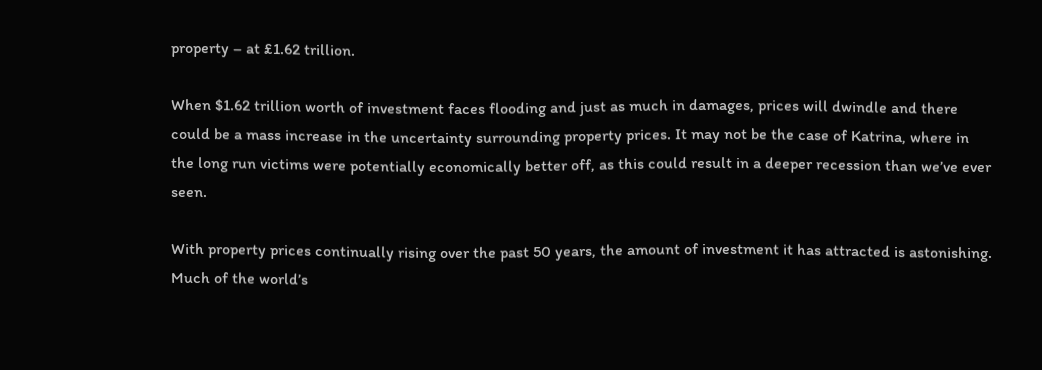property – at £1.62 trillion.

When $1.62 trillion worth of investment faces flooding and just as much in damages, prices will dwindle and there could be a mass increase in the uncertainty surrounding property prices. It may not be the case of Katrina, where in the long run victims were potentially economically better off, as this could result in a deeper recession than we’ve ever seen.

With property prices continually rising over the past 50 years, the amount of investment it has attracted is astonishing. Much of the world’s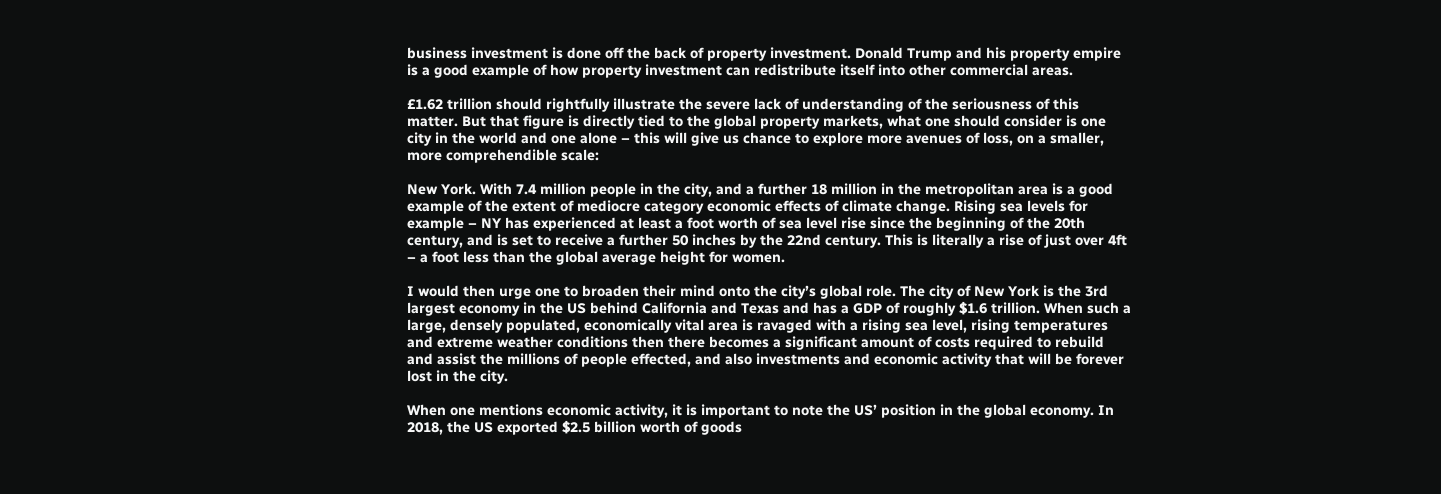business investment is done off the back of property investment. Donald Trump and his property empire is a good example of how property investment can redistribute itself into other commercial areas.

£1.62 trillion should rightfully illustrate the severe lack of understanding of the seriousness of this matter. But that figure is directly tied to the global property markets, what one should consider is one city in the world and one alone – this will give us chance to explore more avenues of loss, on a smaller, more comprehendible scale:

New York. With 7.4 million people in the city, and a further 18 million in the metropolitan area is a good example of the extent of mediocre category economic effects of climate change. Rising sea levels for example – NY has experienced at least a foot worth of sea level rise since the beginning of the 20th century, and is set to receive a further 50 inches by the 22nd century. This is literally a rise of just over 4ft – a foot less than the global average height for women.

I would then urge one to broaden their mind onto the city’s global role. The city of New York is the 3rd largest economy in the US behind California and Texas and has a GDP of roughly $1.6 trillion. When such a large, densely populated, economically vital area is ravaged with a rising sea level, rising temperatures and extreme weather conditions then there becomes a significant amount of costs required to rebuild and assist the millions of people effected, and also investments and economic activity that will be forever lost in the city.

When one mentions economic activity, it is important to note the US’ position in the global economy. In 2018, the US exported $2.5 billion worth of goods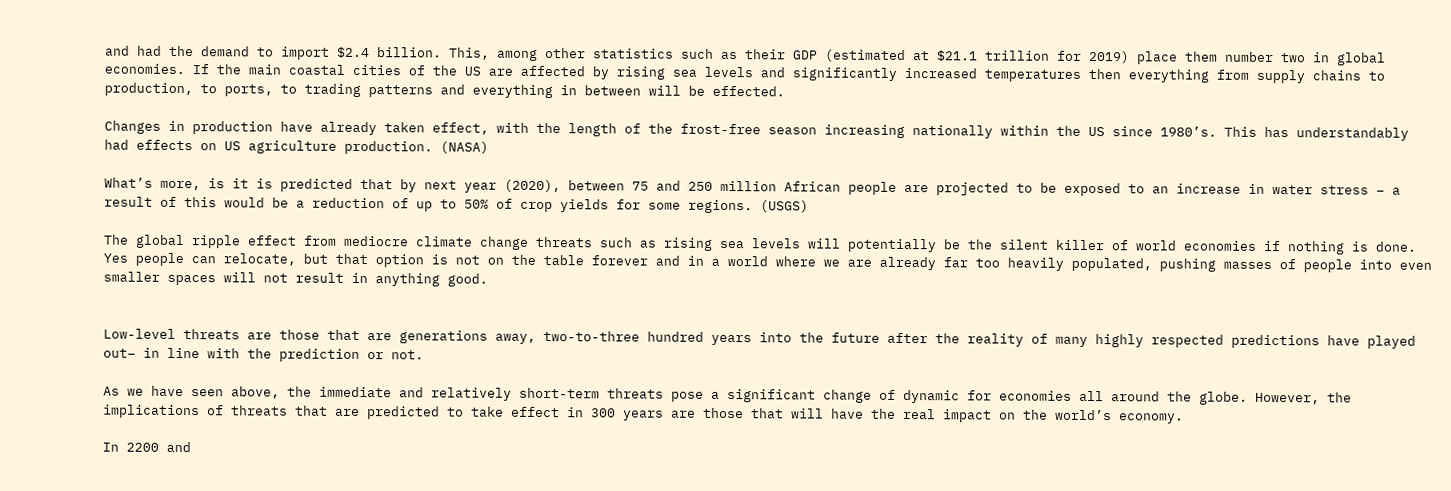and had the demand to import $2.4 billion. This, among other statistics such as their GDP (estimated at $21.1 trillion for 2019) place them number two in global economies. If the main coastal cities of the US are affected by rising sea levels and significantly increased temperatures then everything from supply chains to production, to ports, to trading patterns and everything in between will be effected.

Changes in production have already taken effect, with the length of the frost-free season increasing nationally within the US since 1980’s. This has understandably had effects on US agriculture production. (NASA)

What’s more, is it is predicted that by next year (2020), between 75 and 250 million African people are projected to be exposed to an increase in water stress – a result of this would be a reduction of up to 50% of crop yields for some regions. (USGS)

The global ripple effect from mediocre climate change threats such as rising sea levels will potentially be the silent killer of world economies if nothing is done. Yes people can relocate, but that option is not on the table forever and in a world where we are already far too heavily populated, pushing masses of people into even smaller spaces will not result in anything good.


Low-level threats are those that are generations away, two-to-three hundred years into the future after the reality of many highly respected predictions have played out– in line with the prediction or not.

As we have seen above, the immediate and relatively short-term threats pose a significant change of dynamic for economies all around the globe. However, the implications of threats that are predicted to take effect in 300 years are those that will have the real impact on the world’s economy.

In 2200 and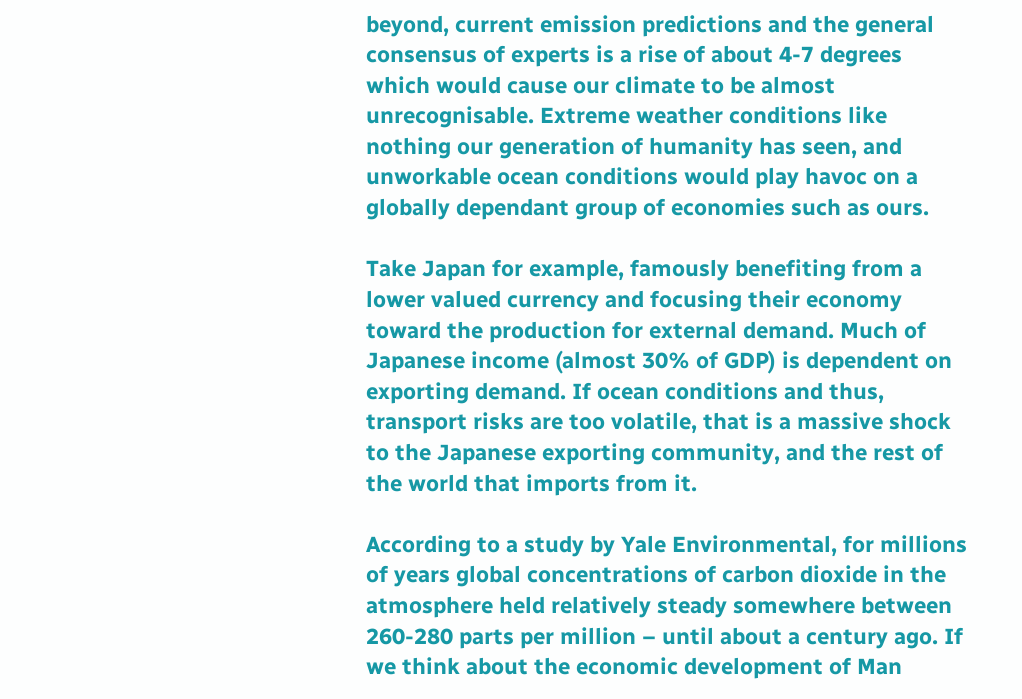beyond, current emission predictions and the general consensus of experts is a rise of about 4-7 degrees which would cause our climate to be almost unrecognisable. Extreme weather conditions like nothing our generation of humanity has seen, and unworkable ocean conditions would play havoc on a globally dependant group of economies such as ours.

Take Japan for example, famously benefiting from a lower valued currency and focusing their economy toward the production for external demand. Much of Japanese income (almost 30% of GDP) is dependent on exporting demand. If ocean conditions and thus, transport risks are too volatile, that is a massive shock to the Japanese exporting community, and the rest of the world that imports from it.

According to a study by Yale Environmental, for millions of years global concentrations of carbon dioxide in the atmosphere held relatively steady somewhere between 260-280 parts per million – until about a century ago. If we think about the economic development of Man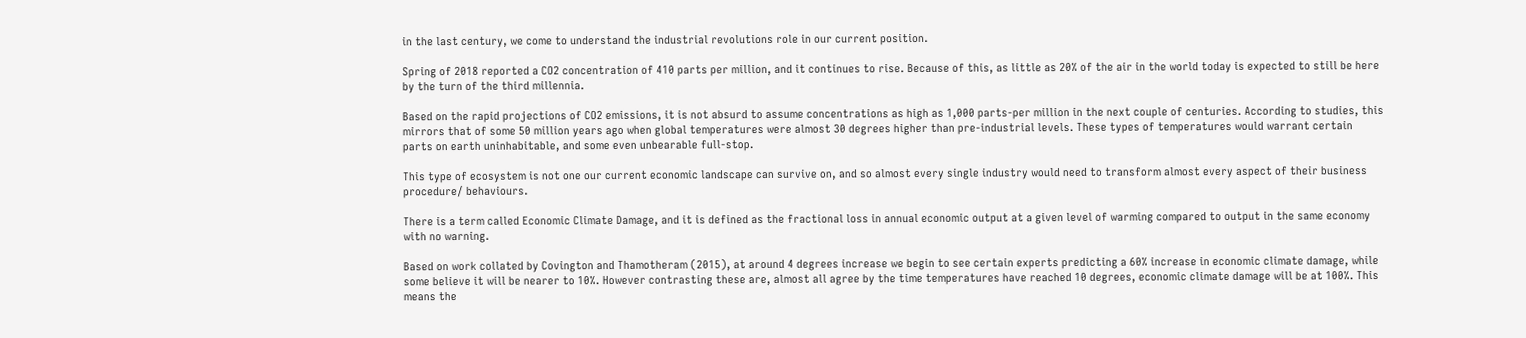in the last century, we come to understand the industrial revolutions role in our current position.

Spring of 2018 reported a CO2 concentration of 410 parts per million, and it continues to rise. Because of this, as little as 20% of the air in the world today is expected to still be here by the turn of the third millennia.

Based on the rapid projections of CO2 emissions, it is not absurd to assume concentrations as high as 1,000 parts-per million in the next couple of centuries. According to studies, this mirrors that of some 50 million years ago when global temperatures were almost 30 degrees higher than pre-industrial levels. These types of temperatures would warrant certain parts on earth uninhabitable, and some even unbearable full-stop.

This type of ecosystem is not one our current economic landscape can survive on, and so almost every single industry would need to transform almost every aspect of their business procedure/ behaviours.

There is a term called Economic Climate Damage, and it is defined as the fractional loss in annual economic output at a given level of warming compared to output in the same economy with no warning.

Based on work collated by Covington and Thamotheram (2015), at around 4 degrees increase we begin to see certain experts predicting a 60% increase in economic climate damage, while some believe it will be nearer to 10%. However contrasting these are, almost all agree by the time temperatures have reached 10 degrees, economic climate damage will be at 100%. This means the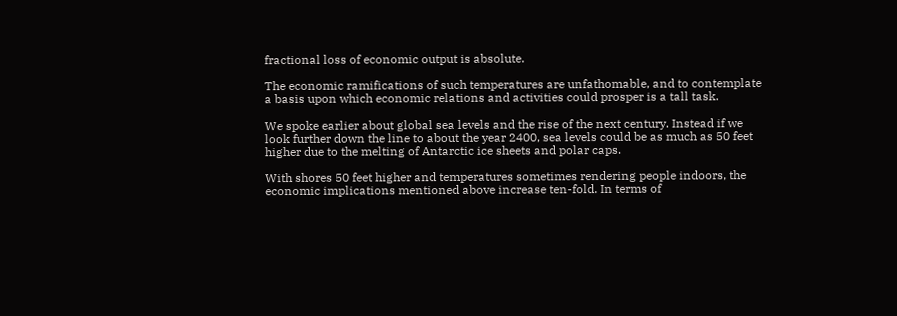fractional loss of economic output is absolute.

The economic ramifications of such temperatures are unfathomable, and to contemplate a basis upon which economic relations and activities could prosper is a tall task.

We spoke earlier about global sea levels and the rise of the next century. Instead if we look further down the line to about the year 2400, sea levels could be as much as 50 feet higher due to the melting of Antarctic ice sheets and polar caps.

With shores 50 feet higher and temperatures sometimes rendering people indoors, the economic implications mentioned above increase ten-fold. In terms of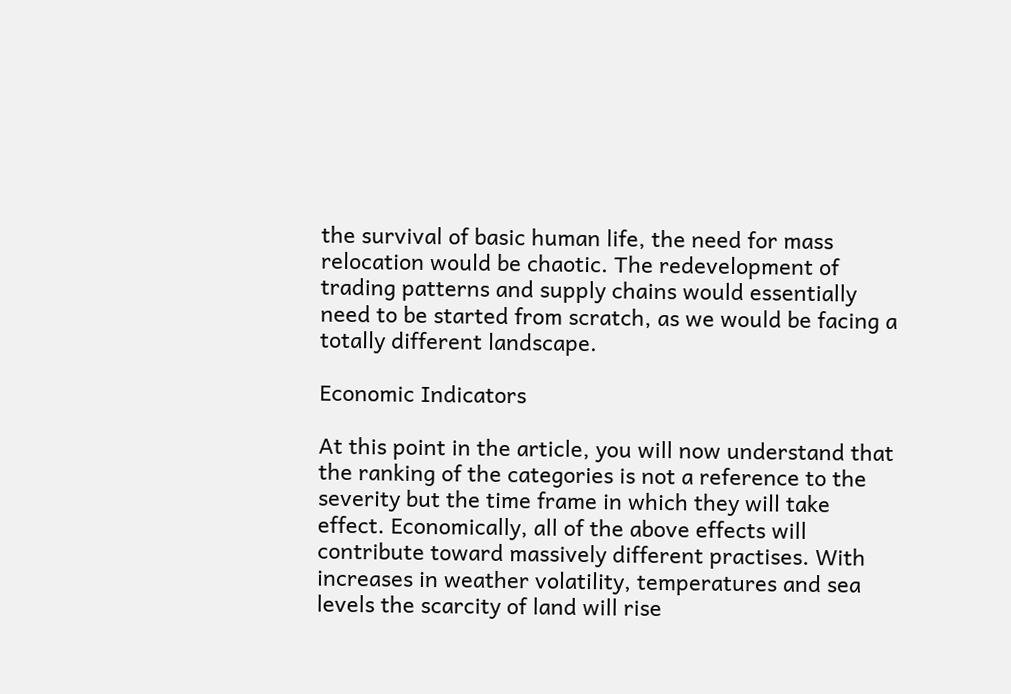the survival of basic human life, the need for mass relocation would be chaotic. The redevelopment of trading patterns and supply chains would essentially need to be started from scratch, as we would be facing a totally different landscape.

Economic Indicators

At this point in the article, you will now understand that the ranking of the categories is not a reference to the severity but the time frame in which they will take effect. Economically, all of the above effects will contribute toward massively different practises. With increases in weather volatility, temperatures and sea levels the scarcity of land will rise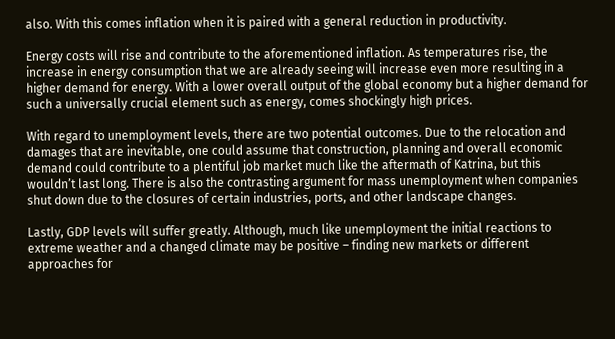also. With this comes inflation when it is paired with a general reduction in productivity.

Energy costs will rise and contribute to the aforementioned inflation. As temperatures rise, the increase in energy consumption that we are already seeing will increase even more resulting in a higher demand for energy. With a lower overall output of the global economy but a higher demand for such a universally crucial element such as energy, comes shockingly high prices.

With regard to unemployment levels, there are two potential outcomes. Due to the relocation and damages that are inevitable, one could assume that construction, planning and overall economic demand could contribute to a plentiful job market much like the aftermath of Katrina, but this wouldn’t last long. There is also the contrasting argument for mass unemployment when companies shut down due to the closures of certain industries, ports, and other landscape changes.

Lastly, GDP levels will suffer greatly. Although, much like unemployment the initial reactions to extreme weather and a changed climate may be positive – finding new markets or different approaches for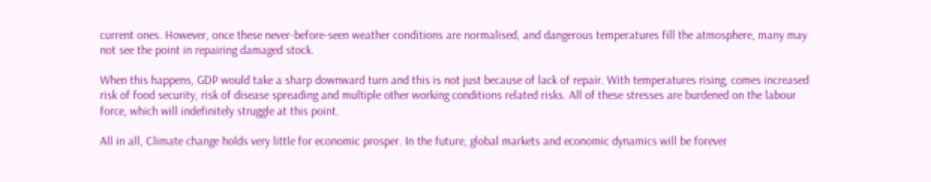current ones. However, once these never-before-seen weather conditions are normalised, and dangerous temperatures fill the atmosphere, many may not see the point in repairing damaged stock.

When this happens, GDP would take a sharp downward turn and this is not just because of lack of repair. With temperatures rising, comes increased risk of food security, risk of disease spreading and multiple other working conditions related risks. All of these stresses are burdened on the labour force, which will indefinitely struggle at this point.

All in all, Climate change holds very little for economic prosper. In the future, global markets and economic dynamics will be forever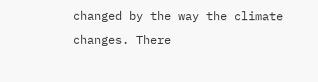changed by the way the climate changes. There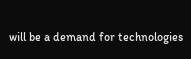will be a demand for technologies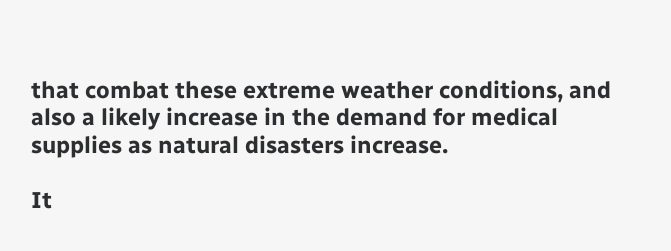that combat these extreme weather conditions, and also a likely increase in the demand for medical supplies as natural disasters increase.

It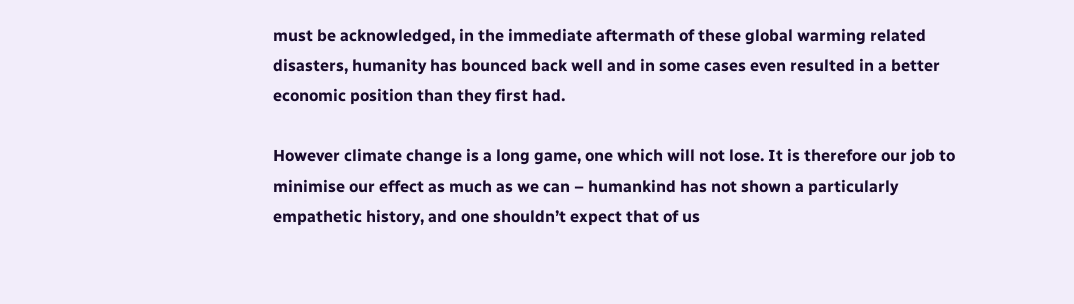must be acknowledged, in the immediate aftermath of these global warming related disasters, humanity has bounced back well and in some cases even resulted in a better economic position than they first had.

However climate change is a long game, one which will not lose. It is therefore our job to minimise our effect as much as we can – humankind has not shown a particularly empathetic history, and one shouldn’t expect that of us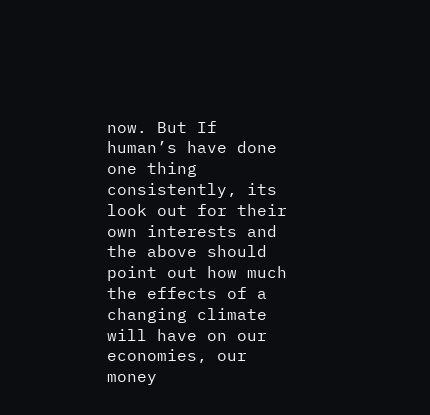now. But If human’s have done one thing consistently, its look out for their own interests and the above should point out how much the effects of a changing climate will have on our economies, our money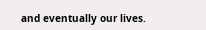and eventually our lives.